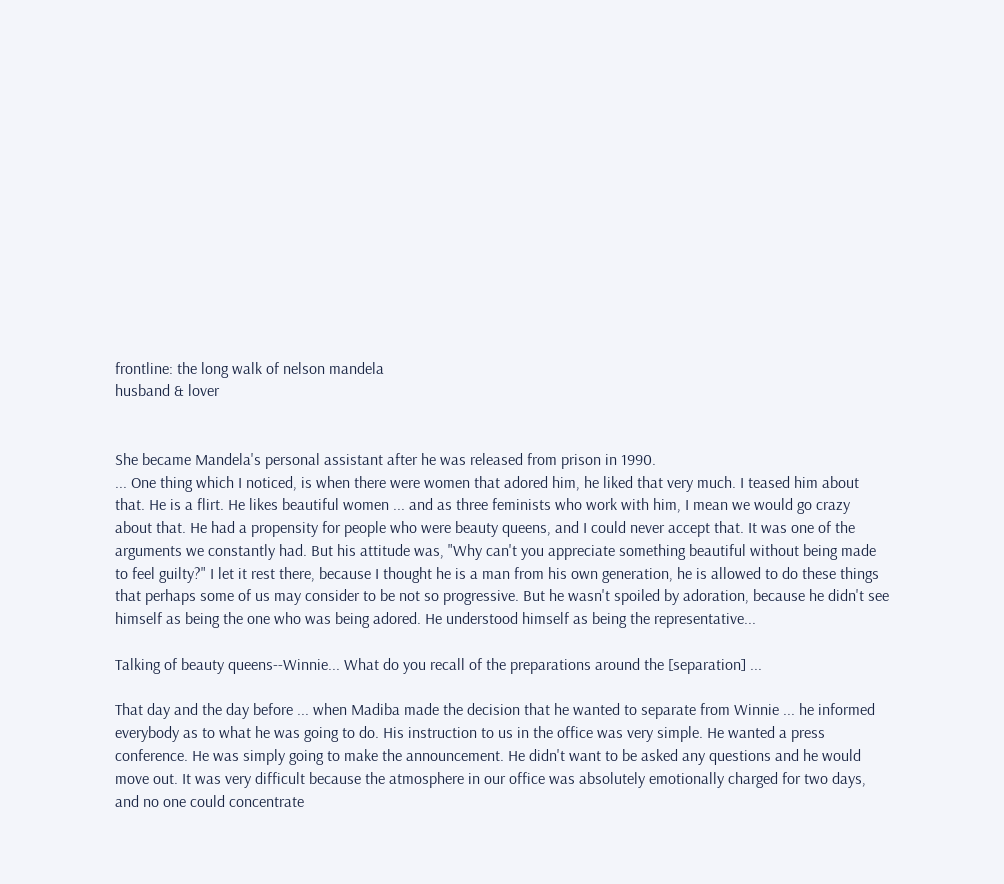frontline: the long walk of nelson mandela
husband & lover


She became Mandela's personal assistant after he was released from prison in 1990.
... One thing which I noticed, is when there were women that adored him, he liked that very much. I teased him about that. He is a flirt. He likes beautiful women ... and as three feminists who work with him, I mean we would go crazy about that. He had a propensity for people who were beauty queens, and I could never accept that. It was one of the arguments we constantly had. But his attitude was, "Why can't you appreciate something beautiful without being made to feel guilty?" I let it rest there, because I thought he is a man from his own generation, he is allowed to do these things that perhaps some of us may consider to be not so progressive. But he wasn't spoiled by adoration, because he didn't see himself as being the one who was being adored. He understood himself as being the representative...

Talking of beauty queens--Winnie... What do you recall of the preparations around the [separation] ...

That day and the day before ... when Madiba made the decision that he wanted to separate from Winnie ... he informed everybody as to what he was going to do. His instruction to us in the office was very simple. He wanted a press conference. He was simply going to make the announcement. He didn't want to be asked any questions and he would move out. It was very difficult because the atmosphere in our office was absolutely emotionally charged for two days, and no one could concentrate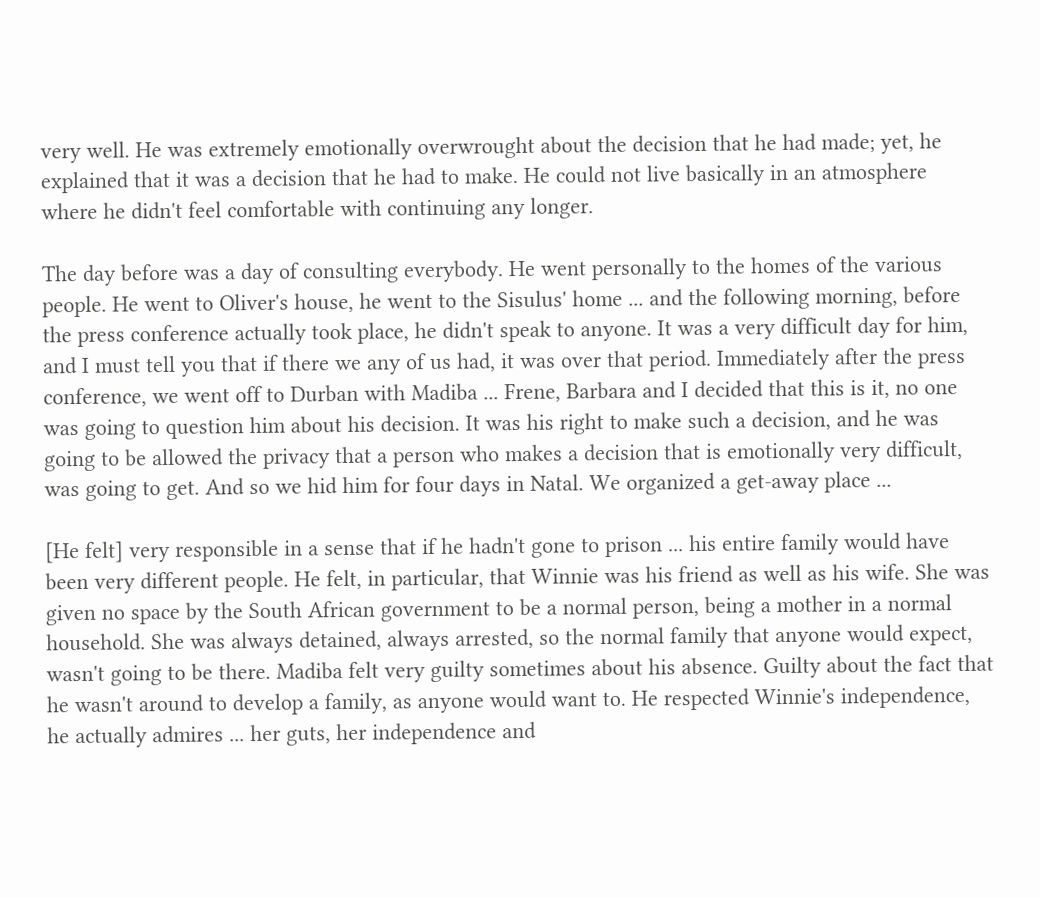very well. He was extremely emotionally overwrought about the decision that he had made; yet, he explained that it was a decision that he had to make. He could not live basically in an atmosphere where he didn't feel comfortable with continuing any longer.

The day before was a day of consulting everybody. He went personally to the homes of the various people. He went to Oliver's house, he went to the Sisulus' home ... and the following morning, before the press conference actually took place, he didn't speak to anyone. It was a very difficult day for him, and I must tell you that if there we any of us had, it was over that period. Immediately after the press conference, we went off to Durban with Madiba ... Frene, Barbara and I decided that this is it, no one was going to question him about his decision. It was his right to make such a decision, and he was going to be allowed the privacy that a person who makes a decision that is emotionally very difficult, was going to get. And so we hid him for four days in Natal. We organized a get-away place ...

[He felt] very responsible in a sense that if he hadn't gone to prison ... his entire family would have been very different people. He felt, in particular, that Winnie was his friend as well as his wife. She was given no space by the South African government to be a normal person, being a mother in a normal household. She was always detained, always arrested, so the normal family that anyone would expect, wasn't going to be there. Madiba felt very guilty sometimes about his absence. Guilty about the fact that he wasn't around to develop a family, as anyone would want to. He respected Winnie's independence, he actually admires ... her guts, her independence and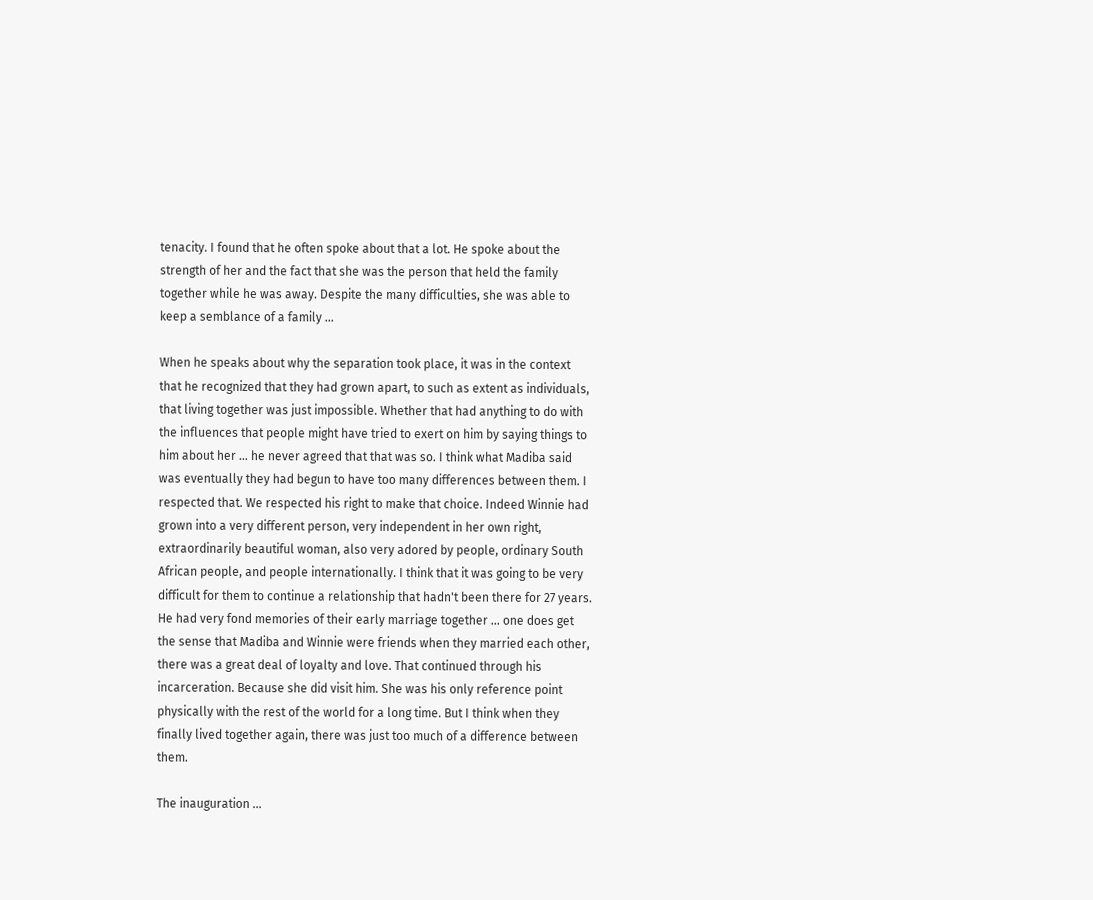tenacity. I found that he often spoke about that a lot. He spoke about the strength of her and the fact that she was the person that held the family together while he was away. Despite the many difficulties, she was able to keep a semblance of a family ...

When he speaks about why the separation took place, it was in the context that he recognized that they had grown apart, to such as extent as individuals, that living together was just impossible. Whether that had anything to do with the influences that people might have tried to exert on him by saying things to him about her ... he never agreed that that was so. I think what Madiba said was eventually they had begun to have too many differences between them. I respected that. We respected his right to make that choice. Indeed Winnie had grown into a very different person, very independent in her own right, extraordinarily beautiful woman, also very adored by people, ordinary South African people, and people internationally. I think that it was going to be very difficult for them to continue a relationship that hadn't been there for 27 years. He had very fond memories of their early marriage together ... one does get the sense that Madiba and Winnie were friends when they married each other, there was a great deal of loyalty and love. That continued through his incarceration. Because she did visit him. She was his only reference point physically with the rest of the world for a long time. But I think when they finally lived together again, there was just too much of a difference between them.

The inauguration ...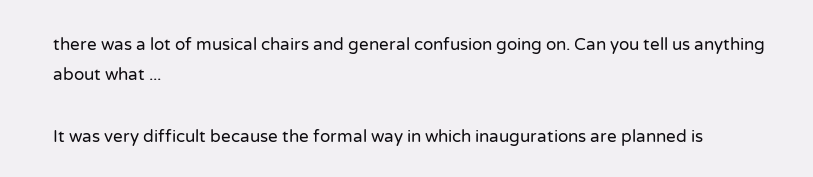there was a lot of musical chairs and general confusion going on. Can you tell us anything about what ...

It was very difficult because the formal way in which inaugurations are planned is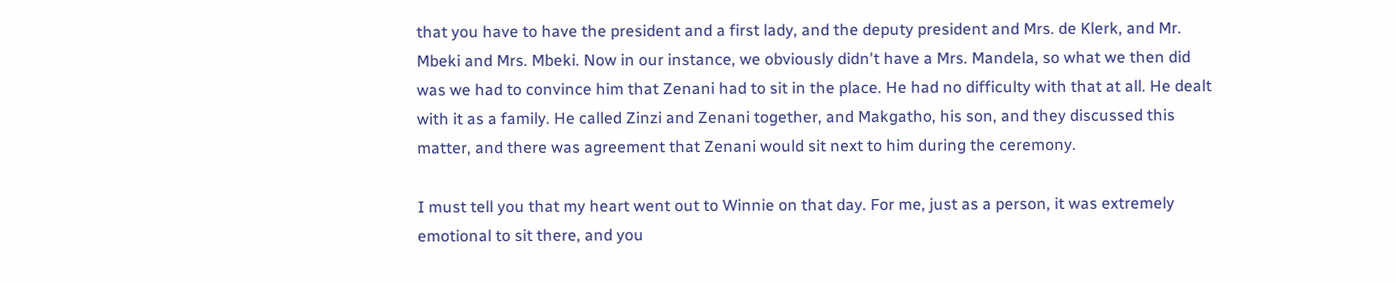that you have to have the president and a first lady, and the deputy president and Mrs. de Klerk, and Mr. Mbeki and Mrs. Mbeki. Now in our instance, we obviously didn't have a Mrs. Mandela, so what we then did was we had to convince him that Zenani had to sit in the place. He had no difficulty with that at all. He dealt with it as a family. He called Zinzi and Zenani together, and Makgatho, his son, and they discussed this matter, and there was agreement that Zenani would sit next to him during the ceremony.

I must tell you that my heart went out to Winnie on that day. For me, just as a person, it was extremely emotional to sit there, and you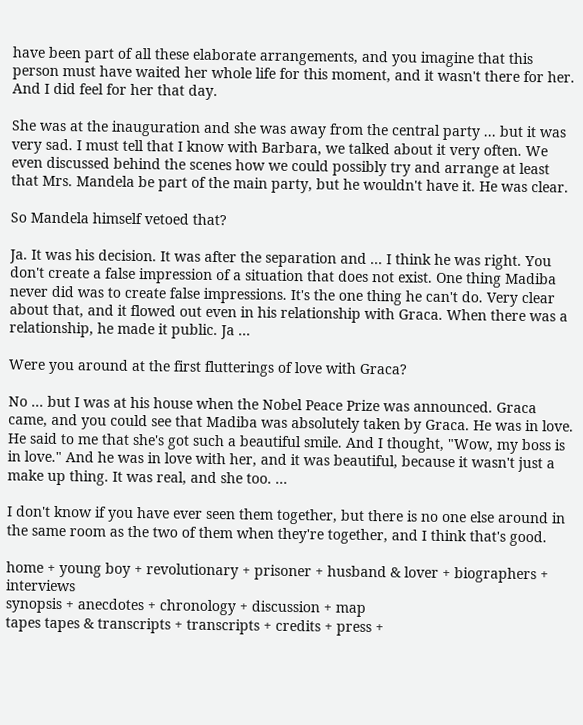have been part of all these elaborate arrangements, and you imagine that this person must have waited her whole life for this moment, and it wasn't there for her. And I did feel for her that day.

She was at the inauguration and she was away from the central party ... but it was very sad. I must tell that I know with Barbara, we talked about it very often. We even discussed behind the scenes how we could possibly try and arrange at least that Mrs. Mandela be part of the main party, but he wouldn't have it. He was clear.

So Mandela himself vetoed that?

Ja. It was his decision. It was after the separation and ... I think he was right. You don't create a false impression of a situation that does not exist. One thing Madiba never did was to create false impressions. It's the one thing he can't do. Very clear about that, and it flowed out even in his relationship with Graca. When there was a relationship, he made it public. Ja ...

Were you around at the first flutterings of love with Graca?

No ... but I was at his house when the Nobel Peace Prize was announced. Graca came, and you could see that Madiba was absolutely taken by Graca. He was in love. He said to me that she's got such a beautiful smile. And I thought, "Wow, my boss is in love." And he was in love with her, and it was beautiful, because it wasn't just a make up thing. It was real, and she too. ...

I don't know if you have ever seen them together, but there is no one else around in the same room as the two of them when they're together, and I think that's good.

home + young boy + revolutionary + prisoner + husband & lover + biographers + interviews
synopsis + anecdotes + chronology + discussion + map
tapes tapes & transcripts + transcripts + credits + press +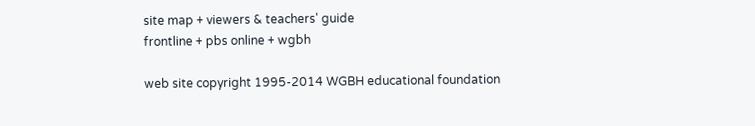site map + viewers & teachers' guide
frontline + pbs online + wgbh

web site copyright 1995-2014 WGBH educational foundation